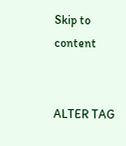Skip to content


ALTER TAG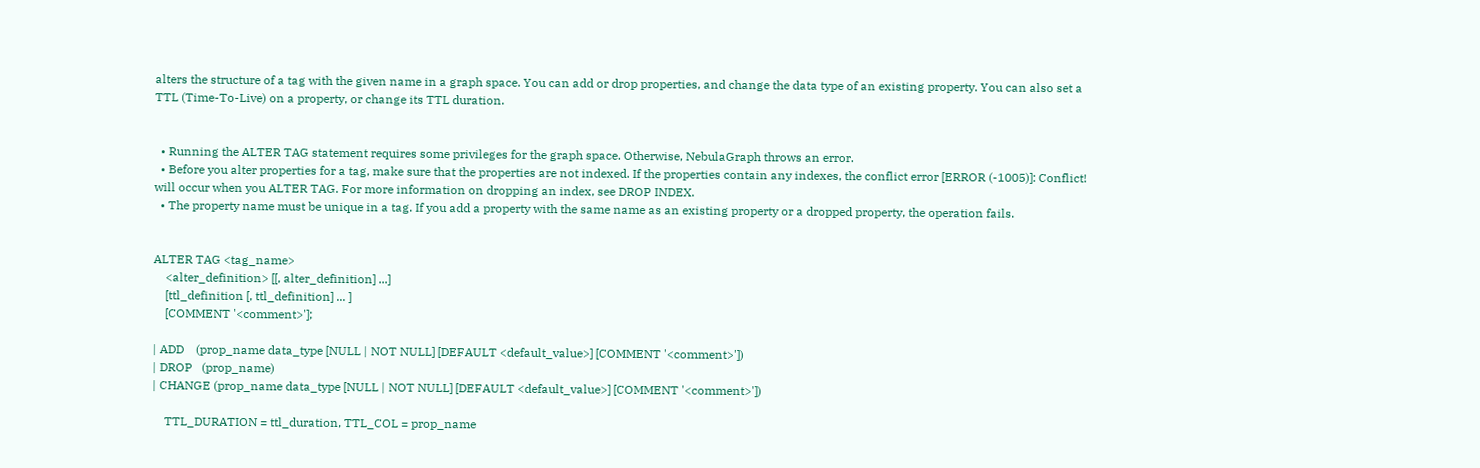alters the structure of a tag with the given name in a graph space. You can add or drop properties, and change the data type of an existing property. You can also set a TTL (Time-To-Live) on a property, or change its TTL duration.


  • Running the ALTER TAG statement requires some privileges for the graph space. Otherwise, NebulaGraph throws an error.
  • Before you alter properties for a tag, make sure that the properties are not indexed. If the properties contain any indexes, the conflict error [ERROR (-1005)]: Conflict! will occur when you ALTER TAG. For more information on dropping an index, see DROP INDEX.
  • The property name must be unique in a tag. If you add a property with the same name as an existing property or a dropped property, the operation fails.


ALTER TAG <tag_name>
    <alter_definition> [[, alter_definition] ...]
    [ttl_definition [, ttl_definition] ... ]
    [COMMENT '<comment>'];

| ADD    (prop_name data_type [NULL | NOT NULL] [DEFAULT <default_value>] [COMMENT '<comment>'])
| DROP   (prop_name)
| CHANGE (prop_name data_type [NULL | NOT NULL] [DEFAULT <default_value>] [COMMENT '<comment>'])

    TTL_DURATION = ttl_duration, TTL_COL = prop_name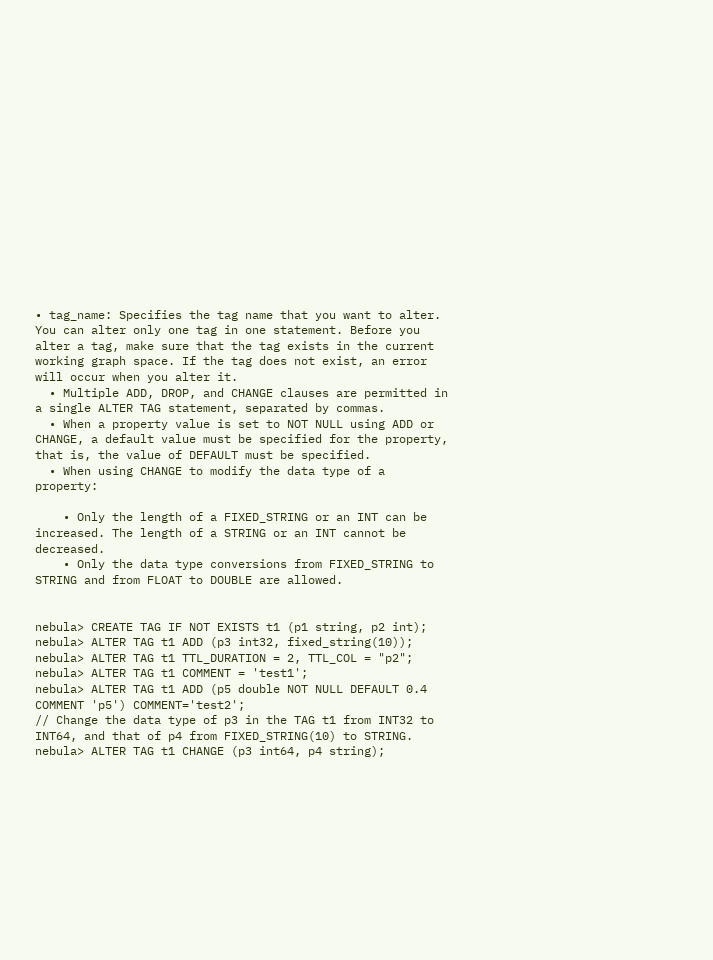• tag_name: Specifies the tag name that you want to alter. You can alter only one tag in one statement. Before you alter a tag, make sure that the tag exists in the current working graph space. If the tag does not exist, an error will occur when you alter it.
  • Multiple ADD, DROP, and CHANGE clauses are permitted in a single ALTER TAG statement, separated by commas.
  • When a property value is set to NOT NULL using ADD or CHANGE, a default value must be specified for the property, that is, the value of DEFAULT must be specified.
  • When using CHANGE to modify the data type of a property:

    • Only the length of a FIXED_STRING or an INT can be increased. The length of a STRING or an INT cannot be decreased.
    • Only the data type conversions from FIXED_STRING to STRING and from FLOAT to DOUBLE are allowed.


nebula> CREATE TAG IF NOT EXISTS t1 (p1 string, p2 int);
nebula> ALTER TAG t1 ADD (p3 int32, fixed_string(10));
nebula> ALTER TAG t1 TTL_DURATION = 2, TTL_COL = "p2";
nebula> ALTER TAG t1 COMMENT = 'test1';
nebula> ALTER TAG t1 ADD (p5 double NOT NULL DEFAULT 0.4 COMMENT 'p5') COMMENT='test2';
// Change the data type of p3 in the TAG t1 from INT32 to INT64, and that of p4 from FIXED_STRING(10) to STRING.
nebula> ALTER TAG t1 CHANGE (p3 int64, p4 string);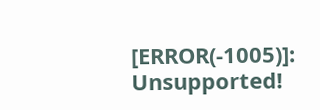[ERROR(-1005)]: Unsupported!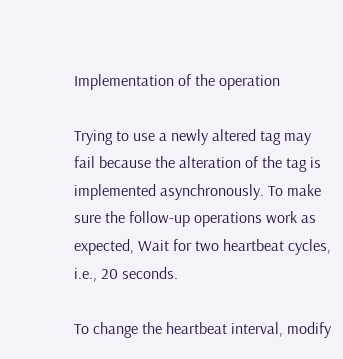Implementation of the operation

Trying to use a newly altered tag may fail because the alteration of the tag is implemented asynchronously. To make sure the follow-up operations work as expected, Wait for two heartbeat cycles, i.e., 20 seconds.

To change the heartbeat interval, modify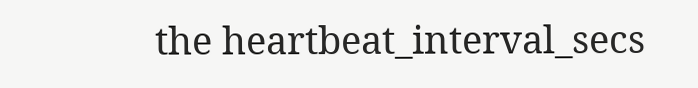the heartbeat_interval_secs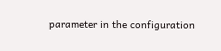parameter in the configuration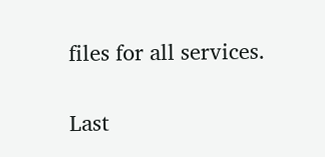files for all services.

Last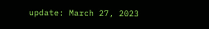update: March 27, 2023